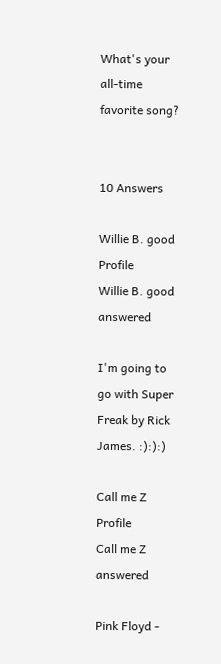What's your all-time favorite song?


10 Answers

Willie B. good Profile
Willie B. good answered

I'm going to go with Super Freak by Rick James. :):):)

Call me Z Profile
Call me Z answered

Pink Floyd -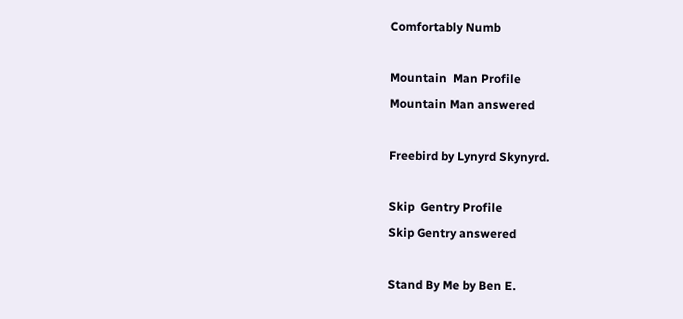Comfortably Numb

Mountain  Man Profile
Mountain Man answered

Freebird by Lynyrd Skynyrd.

Skip  Gentry Profile
Skip Gentry answered

Stand By Me by Ben E.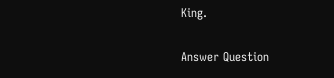King.

Answer Question